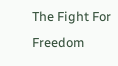The Fight For Freedom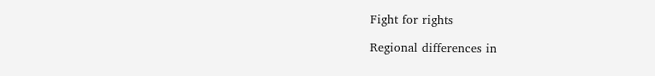Fight for rights

Regional differences in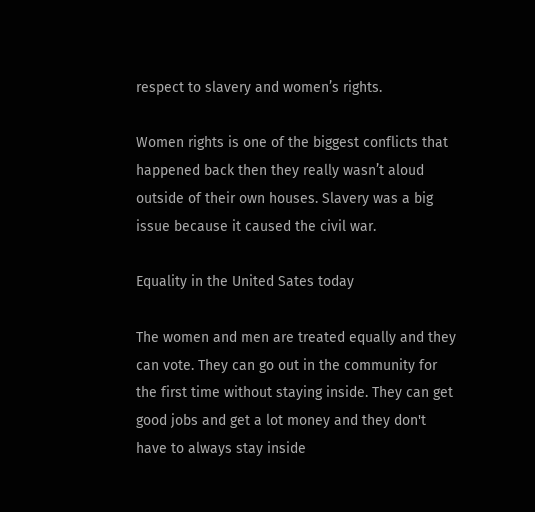respect to slavery and women’s rights.

Women rights is one of the biggest conflicts that happened back then they really wasn’t aloud outside of their own houses. Slavery was a big issue because it caused the civil war.

Equality in the United Sates today

The women and men are treated equally and they can vote. They can go out in the community for the first time without staying inside. They can get good jobs and get a lot money and they don't have to always stay inside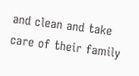and clean and take care of their family